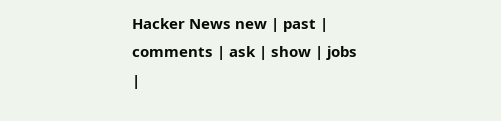Hacker News new | past | comments | ask | show | jobs |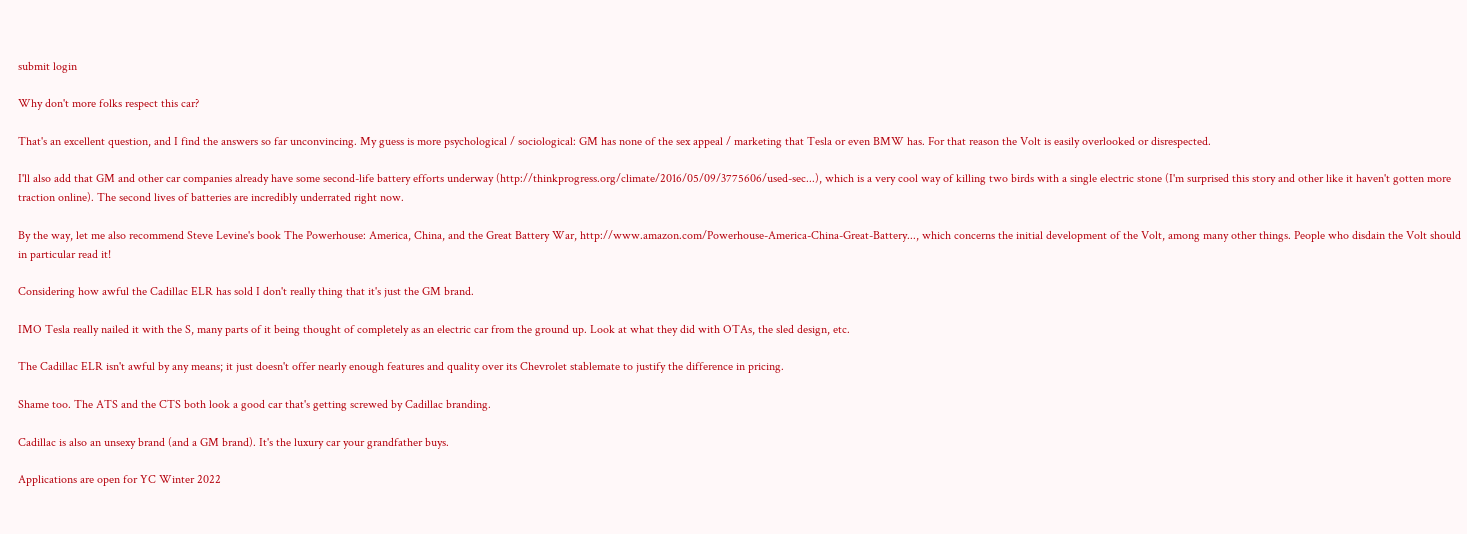submit login

Why don't more folks respect this car?

That's an excellent question, and I find the answers so far unconvincing. My guess is more psychological / sociological: GM has none of the sex appeal / marketing that Tesla or even BMW has. For that reason the Volt is easily overlooked or disrespected.

I'll also add that GM and other car companies already have some second-life battery efforts underway (http://thinkprogress.org/climate/2016/05/09/3775606/used-sec...), which is a very cool way of killing two birds with a single electric stone (I'm surprised this story and other like it haven't gotten more traction online). The second lives of batteries are incredibly underrated right now.

By the way, let me also recommend Steve Levine's book The Powerhouse: America, China, and the Great Battery War, http://www.amazon.com/Powerhouse-America-China-Great-Battery..., which concerns the initial development of the Volt, among many other things. People who disdain the Volt should in particular read it!

Considering how awful the Cadillac ELR has sold I don't really thing that it's just the GM brand.

IMO Tesla really nailed it with the S, many parts of it being thought of completely as an electric car from the ground up. Look at what they did with OTAs, the sled design, etc.

The Cadillac ELR isn't awful by any means; it just doesn't offer nearly enough features and quality over its Chevrolet stablemate to justify the difference in pricing.

Shame too. The ATS and the CTS both look a good car that's getting screwed by Cadillac branding.

Cadillac is also an unsexy brand (and a GM brand). It's the luxury car your grandfather buys.

Applications are open for YC Winter 2022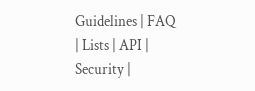Guidelines | FAQ | Lists | API | Security |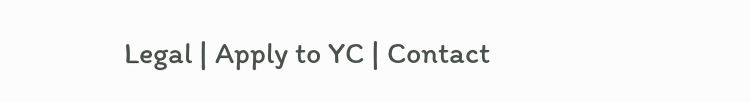Legal | Apply to YC | Contact